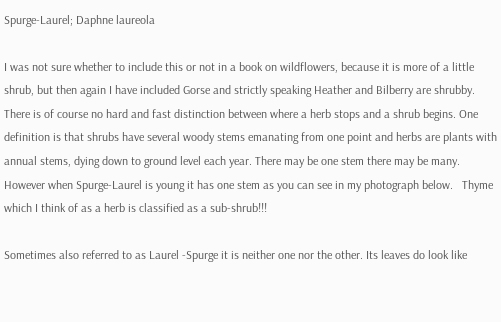Spurge-Laurel; Daphne laureola

I was not sure whether to include this or not in a book on wildflowers, because it is more of a little shrub, but then again I have included Gorse and strictly speaking Heather and Bilberry are shrubby. There is of course no hard and fast distinction between where a herb stops and a shrub begins. One definition is that shrubs have several woody stems emanating from one point and herbs are plants with annual stems, dying down to ground level each year. There may be one stem there may be many. However when Spurge-Laurel is young it has one stem as you can see in my photograph below.   Thyme which I think of as a herb is classified as a sub-shrub!!!

Sometimes also referred to as Laurel -Spurge it is neither one nor the other. Its leaves do look like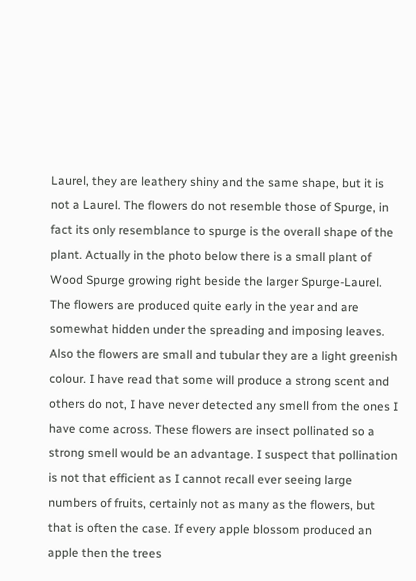Laurel, they are leathery shiny and the same shape, but it is not a Laurel. The flowers do not resemble those of Spurge, in fact its only resemblance to spurge is the overall shape of the plant. Actually in the photo below there is a small plant of Wood Spurge growing right beside the larger Spurge-Laurel. The flowers are produced quite early in the year and are somewhat hidden under the spreading and imposing leaves. Also the flowers are small and tubular they are a light greenish colour. I have read that some will produce a strong scent and others do not, I have never detected any smell from the ones I have come across. These flowers are insect pollinated so a strong smell would be an advantage. I suspect that pollination is not that efficient as I cannot recall ever seeing large numbers of fruits, certainly not as many as the flowers, but that is often the case. If every apple blossom produced an apple then the trees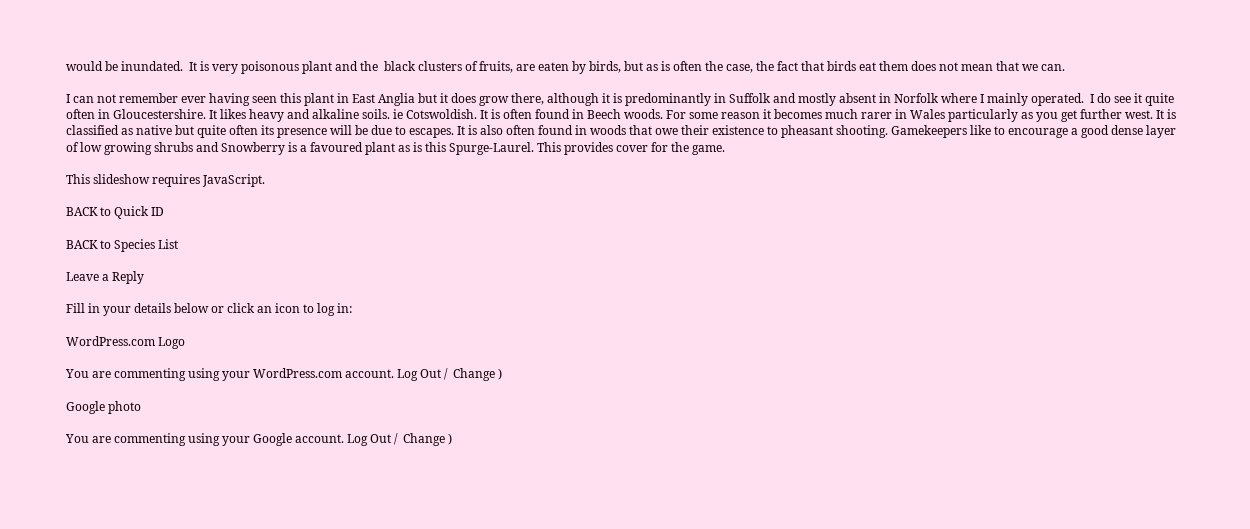would be inundated.  It is very poisonous plant and the  black clusters of fruits, are eaten by birds, but as is often the case, the fact that birds eat them does not mean that we can.

I can not remember ever having seen this plant in East Anglia but it does grow there, although it is predominantly in Suffolk and mostly absent in Norfolk where I mainly operated.  I do see it quite often in Gloucestershire. It likes heavy and alkaline soils. ie Cotswoldish. It is often found in Beech woods. For some reason it becomes much rarer in Wales particularly as you get further west. It is classified as native but quite often its presence will be due to escapes. It is also often found in woods that owe their existence to pheasant shooting. Gamekeepers like to encourage a good dense layer of low growing shrubs and Snowberry is a favoured plant as is this Spurge-Laurel. This provides cover for the game.

This slideshow requires JavaScript.

BACK to Quick ID

BACK to Species List

Leave a Reply

Fill in your details below or click an icon to log in:

WordPress.com Logo

You are commenting using your WordPress.com account. Log Out /  Change )

Google photo

You are commenting using your Google account. Log Out /  Change )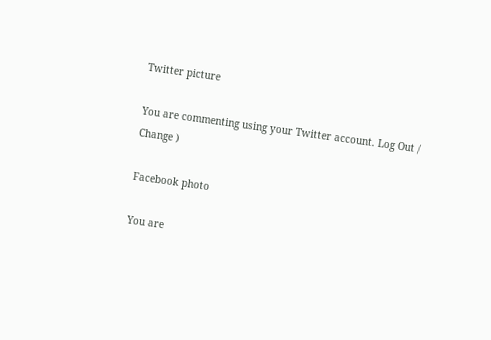Twitter picture

You are commenting using your Twitter account. Log Out /  Change )

Facebook photo

You are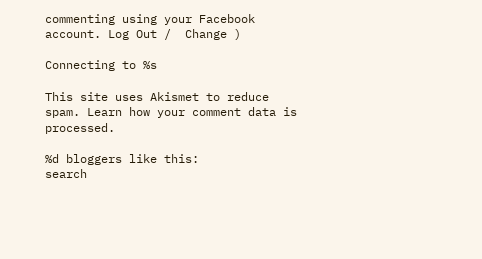commenting using your Facebook account. Log Out /  Change )

Connecting to %s

This site uses Akismet to reduce spam. Learn how your comment data is processed.

%d bloggers like this:
search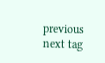previous next tag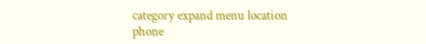category expand menu location phone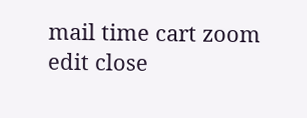mail time cart zoom edit close